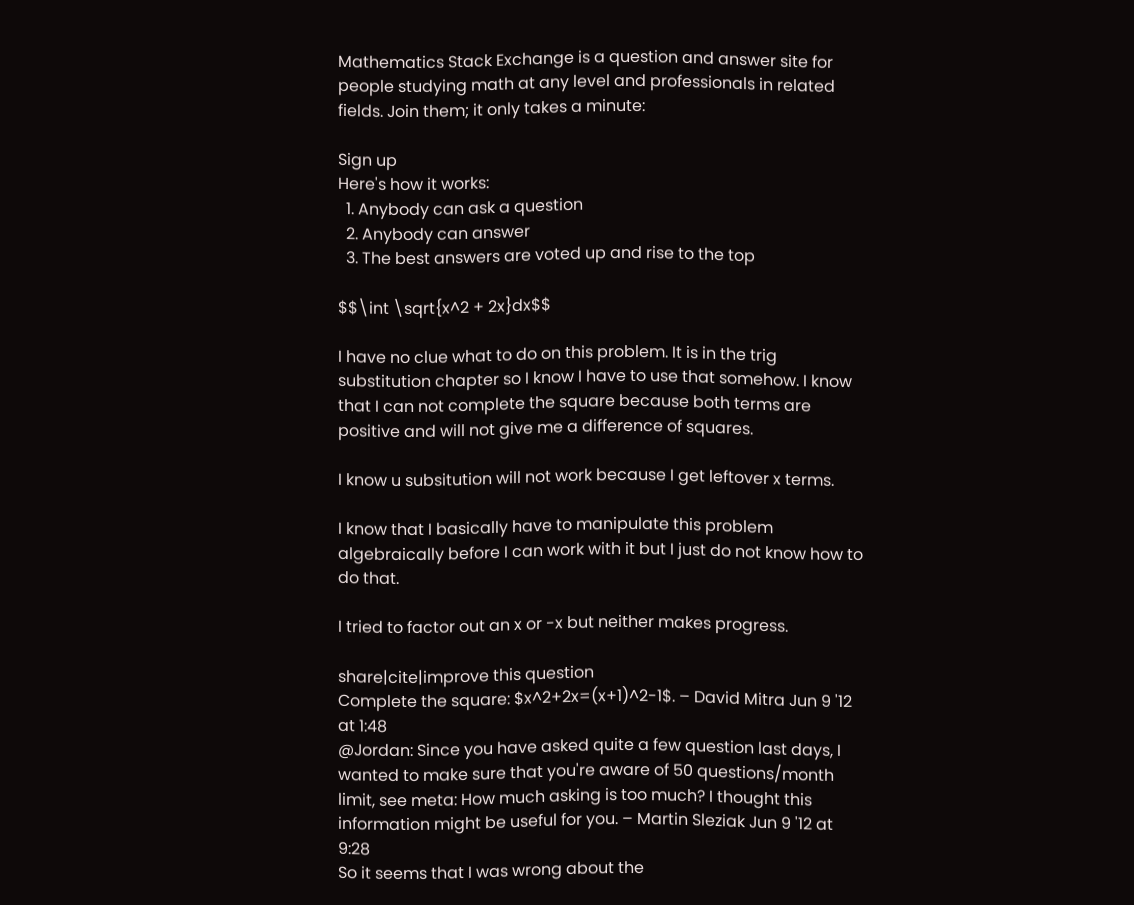Mathematics Stack Exchange is a question and answer site for people studying math at any level and professionals in related fields. Join them; it only takes a minute:

Sign up
Here's how it works:
  1. Anybody can ask a question
  2. Anybody can answer
  3. The best answers are voted up and rise to the top

$$\int \sqrt{x^2 + 2x}dx$$

I have no clue what to do on this problem. It is in the trig substitution chapter so I know I have to use that somehow. I know that I can not complete the square because both terms are positive and will not give me a difference of squares.

I know u subsitution will not work because I get leftover x terms.

I know that I basically have to manipulate this problem algebraically before I can work with it but I just do not know how to do that.

I tried to factor out an x or -x but neither makes progress.

share|cite|improve this question
Complete the square: $x^2+2x=(x+1)^2-1$. – David Mitra Jun 9 '12 at 1:48
@Jordan: Since you have asked quite a few question last days, I wanted to make sure that you're aware of 50 questions/month limit, see meta: How much asking is too much? I thought this information might be useful for you. – Martin Sleziak Jun 9 '12 at 9:28
So it seems that I was wrong about the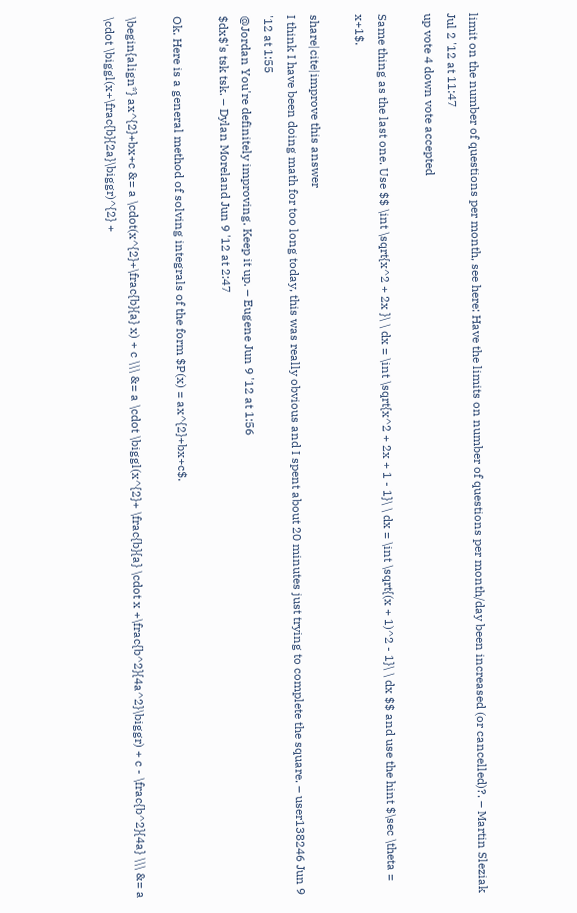limit on the number of questions per month, see here: Have the limits on number of questions per month/day been increased (or cancelled)?. – Martin Sleziak Jul 2 '12 at 11:47
up vote 4 down vote accepted

Same thing as the last one. Use $$ \int \sqrt{x^2 + 2x }\ \ dx = \int \sqrt{x^2 + 2x + 1 - 1}\ \ dx = \int \sqrt{(x + 1)^2 - 1}\ \ dx $$ and use the hint $\sec \theta = x+1$.

share|cite|improve this answer
I think I have been doing math for too long today, this was really obvious and I spent about 20 minutes just trying to complete the square. – user138246 Jun 9 '12 at 1:55
@Jordan You're definitely improving. Keep it up. – Eugene Jun 9 '12 at 1:56
$dx$'s tsk tsk. – Dylan Moreland Jun 9 '12 at 2:47

Ok. Here is a general method of solving integrals of the form $P(x) = ax^{2}+bx+c$.

\begin{align*} ax^{2}+bx+c &= a \cdot(x^{2}+\frac{b}{a} x) + c \\\ &= a \cdot \biggl(x^{2}+ \frac{b}{a} \cdot x +\frac{b^2}{4a^2}\biggr) + c - \frac{b^2}{4a} \\\ &= a \cdot \biggl(x+\frac{b}{2a}\biggr)^{2} +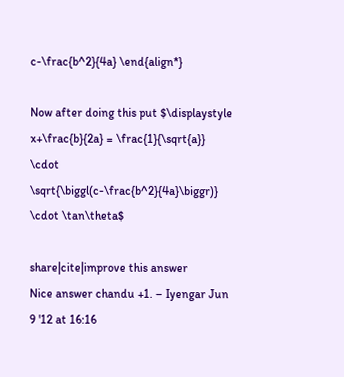c-\frac{b^2}{4a} \end{align*}

Now after doing this put $\displaystyle x+\frac{b}{2a} = \frac{1}{\sqrt{a}} \cdot \sqrt{\biggl(c-\frac{b^2}{4a}\biggr)} \cdot \tan\theta$

share|cite|improve this answer
Nice answer chandu +1. – Iyengar Jun 9 '12 at 16:16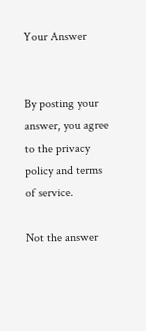Your Answer


By posting your answer, you agree to the privacy policy and terms of service.

Not the answer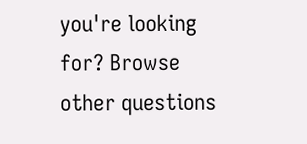you're looking for? Browse other questions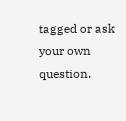tagged or ask your own question.